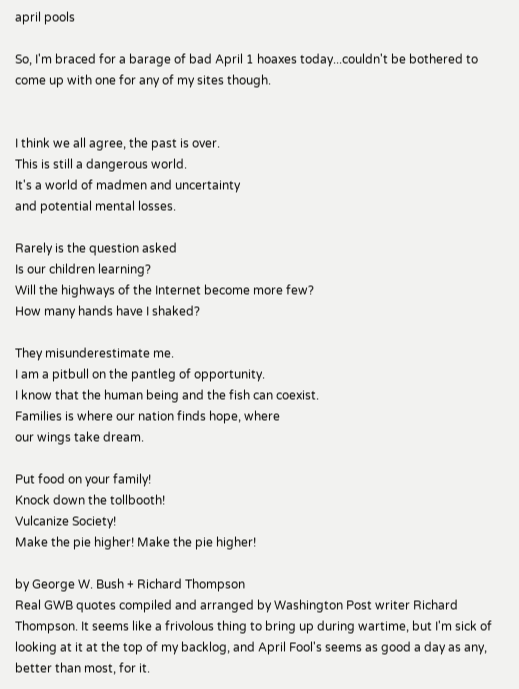april pools

So, I'm braced for a barage of bad April 1 hoaxes today...couldn't be bothered to come up with one for any of my sites though.


I think we all agree, the past is over.
This is still a dangerous world.
It's a world of madmen and uncertainty
and potential mental losses.

Rarely is the question asked
Is our children learning?
Will the highways of the Internet become more few?
How many hands have I shaked?

They misunderestimate me.
I am a pitbull on the pantleg of opportunity.
I know that the human being and the fish can coexist.
Families is where our nation finds hope, where
our wings take dream.

Put food on your family!
Knock down the tollbooth!
Vulcanize Society!
Make the pie higher! Make the pie higher!

by George W. Bush + Richard Thompson
Real GWB quotes compiled and arranged by Washington Post writer Richard Thompson. It seems like a frivolous thing to bring up during wartime, but I'm sick of looking at it at the top of my backlog, and April Fool's seems as good a day as any, better than most, for it.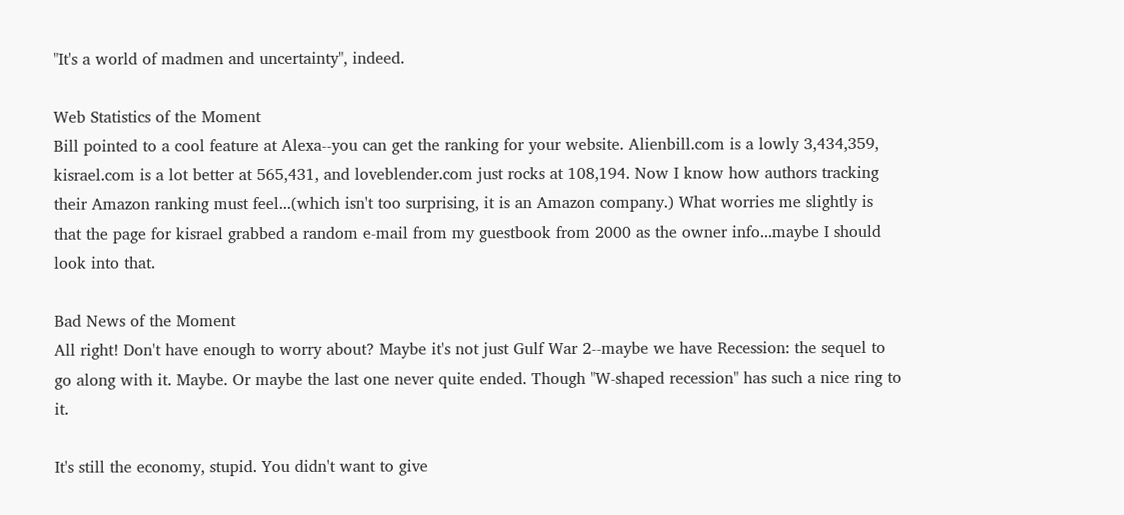"It's a world of madmen and uncertainty", indeed.

Web Statistics of the Moment
Bill pointed to a cool feature at Alexa--you can get the ranking for your website. Alienbill.com is a lowly 3,434,359, kisrael.com is a lot better at 565,431, and loveblender.com just rocks at 108,194. Now I know how authors tracking their Amazon ranking must feel...(which isn't too surprising, it is an Amazon company.) What worries me slightly is that the page for kisrael grabbed a random e-mail from my guestbook from 2000 as the owner info...maybe I should look into that.

Bad News of the Moment
All right! Don't have enough to worry about? Maybe it's not just Gulf War 2--maybe we have Recession: the sequel to go along with it. Maybe. Or maybe the last one never quite ended. Though "W-shaped recession" has such a nice ring to it.

It's still the economy, stupid. You didn't want to give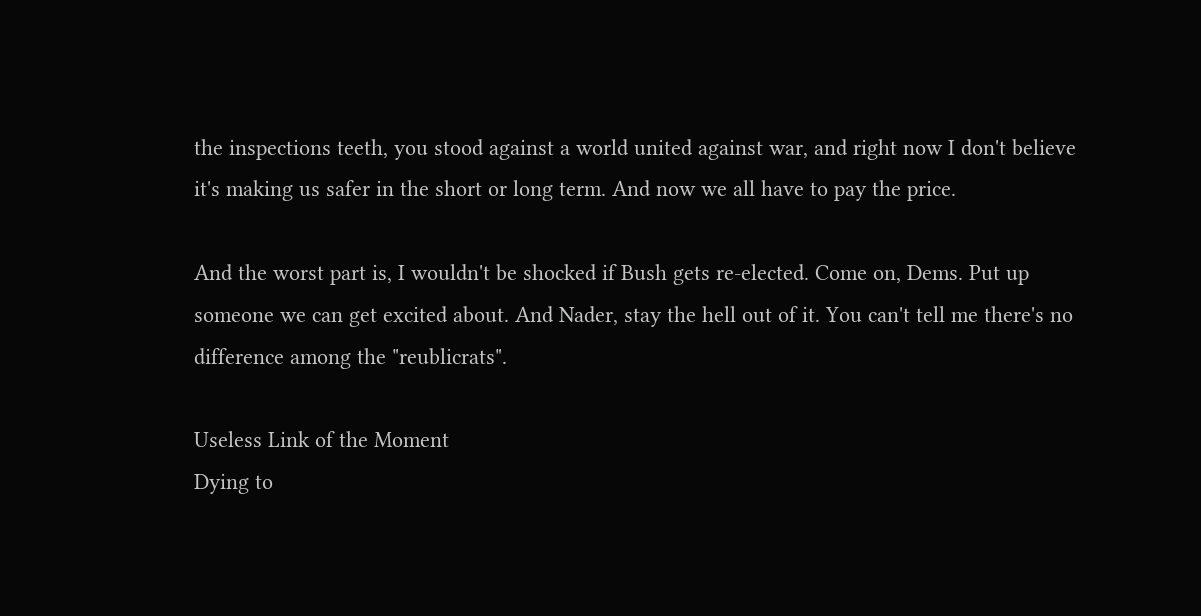the inspections teeth, you stood against a world united against war, and right now I don't believe it's making us safer in the short or long term. And now we all have to pay the price.

And the worst part is, I wouldn't be shocked if Bush gets re-elected. Come on, Dems. Put up someone we can get excited about. And Nader, stay the hell out of it. You can't tell me there's no difference among the "reublicrats".

Useless Link of the Moment
Dying to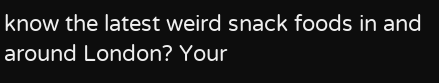know the latest weird snack foods in and around London? Your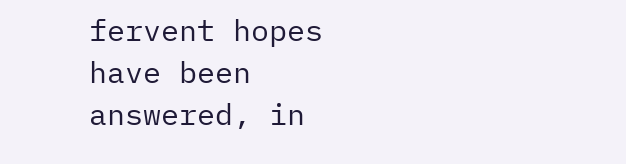fervent hopes have been answered, in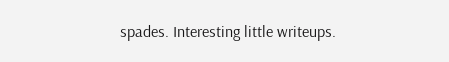spades. Interesting little writeups.